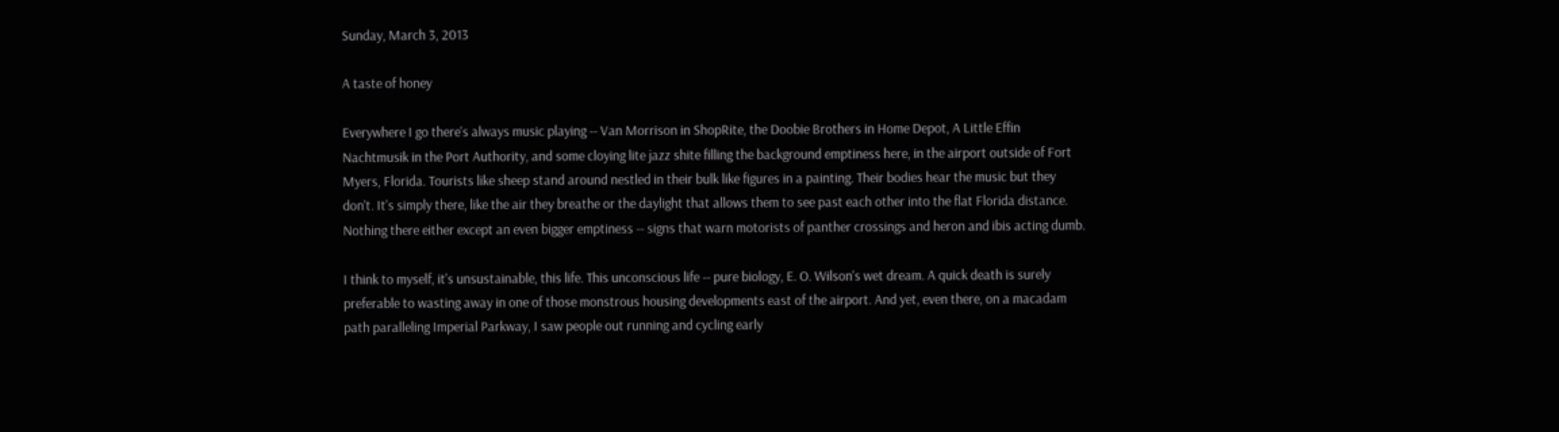Sunday, March 3, 2013

A taste of honey

Everywhere I go there's always music playing -- Van Morrison in ShopRite, the Doobie Brothers in Home Depot, A Little Effin Nachtmusik in the Port Authority, and some cloying lite jazz shite filling the background emptiness here, in the airport outside of Fort Myers, Florida. Tourists like sheep stand around nestled in their bulk like figures in a painting. Their bodies hear the music but they don't. It's simply there, like the air they breathe or the daylight that allows them to see past each other into the flat Florida distance. Nothing there either except an even bigger emptiness -- signs that warn motorists of panther crossings and heron and ibis acting dumb.

I think to myself, it's unsustainable, this life. This unconscious life -- pure biology, E. O. Wilson's wet dream. A quick death is surely preferable to wasting away in one of those monstrous housing developments east of the airport. And yet, even there, on a macadam path paralleling Imperial Parkway, I saw people out running and cycling early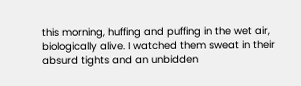this morning, huffing and puffing in the wet air, biologically alive. I watched them sweat in their absurd tights and an unbidden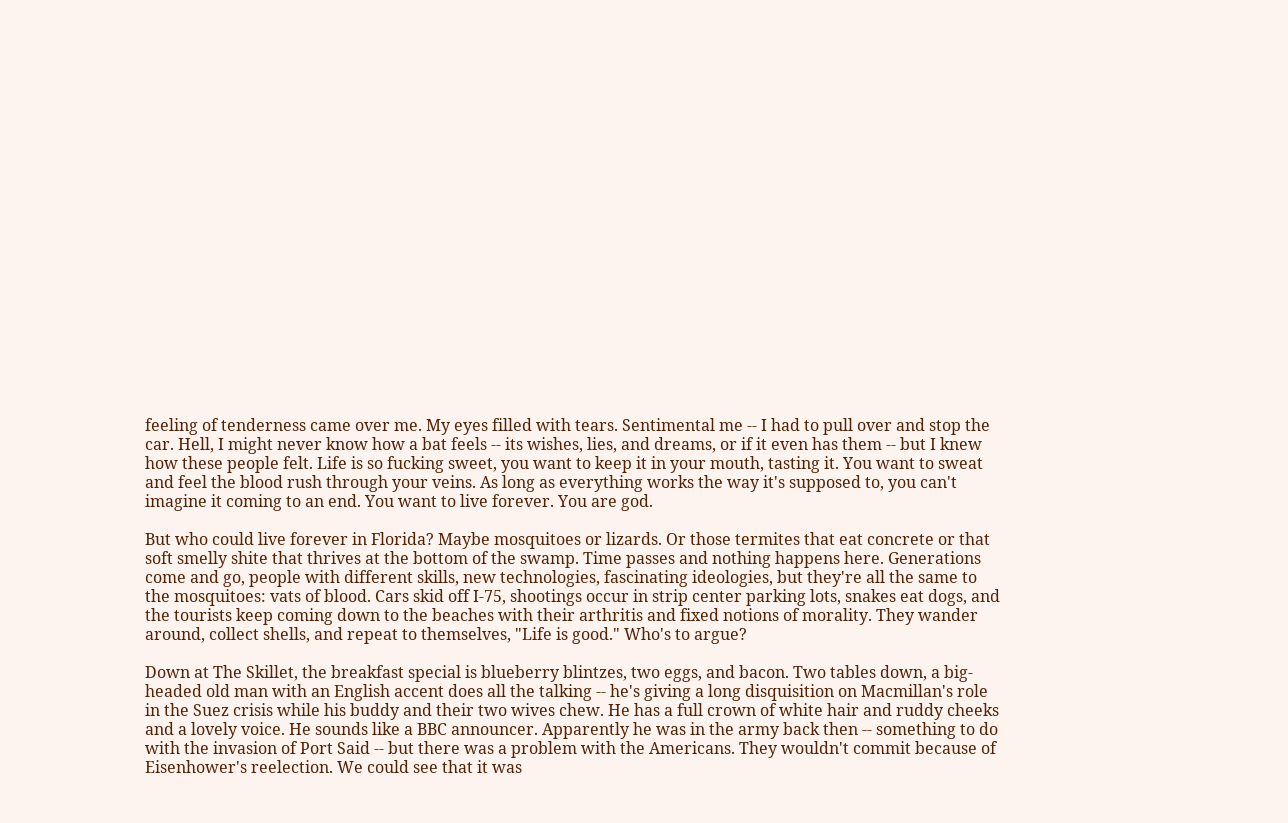feeling of tenderness came over me. My eyes filled with tears. Sentimental me -- I had to pull over and stop the car. Hell, I might never know how a bat feels -- its wishes, lies, and dreams, or if it even has them -- but I knew how these people felt. Life is so fucking sweet, you want to keep it in your mouth, tasting it. You want to sweat and feel the blood rush through your veins. As long as everything works the way it's supposed to, you can't imagine it coming to an end. You want to live forever. You are god.

But who could live forever in Florida? Maybe mosquitoes or lizards. Or those termites that eat concrete or that soft smelly shite that thrives at the bottom of the swamp. Time passes and nothing happens here. Generations come and go, people with different skills, new technologies, fascinating ideologies, but they're all the same to the mosquitoes: vats of blood. Cars skid off I-75, shootings occur in strip center parking lots, snakes eat dogs, and the tourists keep coming down to the beaches with their arthritis and fixed notions of morality. They wander around, collect shells, and repeat to themselves, "Life is good." Who's to argue?

Down at The Skillet, the breakfast special is blueberry blintzes, two eggs, and bacon. Two tables down, a big-headed old man with an English accent does all the talking -- he's giving a long disquisition on Macmillan's role in the Suez crisis while his buddy and their two wives chew. He has a full crown of white hair and ruddy cheeks and a lovely voice. He sounds like a BBC announcer. Apparently he was in the army back then -- something to do with the invasion of Port Said -- but there was a problem with the Americans. They wouldn't commit because of Eisenhower's reelection. We could see that it was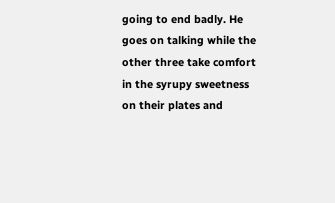going to end badly. He goes on talking while the other three take comfort in the syrupy sweetness on their plates and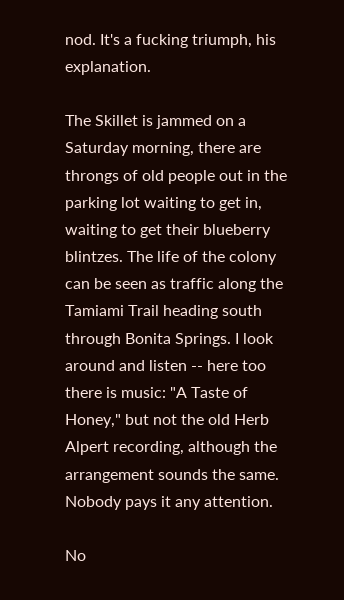nod. It's a fucking triumph, his explanation.

The Skillet is jammed on a Saturday morning, there are throngs of old people out in the parking lot waiting to get in, waiting to get their blueberry blintzes. The life of the colony can be seen as traffic along the Tamiami Trail heading south through Bonita Springs. I look around and listen -- here too there is music: "A Taste of Honey," but not the old Herb Alpert recording, although the arrangement sounds the same. Nobody pays it any attention.

No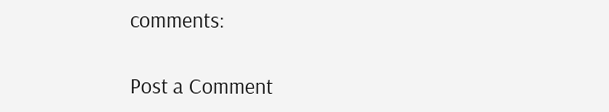comments:

Post a Comment